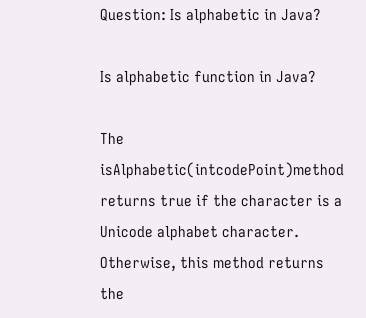Question: Is alphabetic in Java?

Is alphabetic function in Java?

The isAlphabetic(intcodePoint)method returns true if the character is a Unicode alphabet character. Otherwise, this method returns the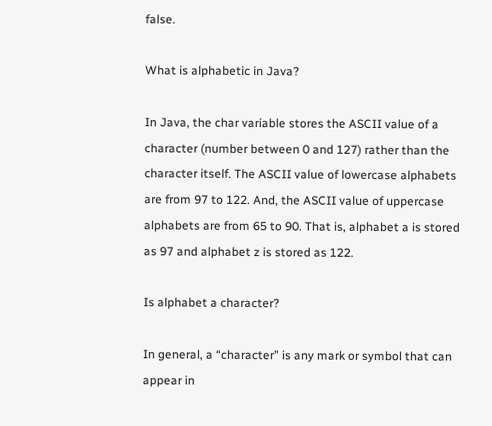false.

What is alphabetic in Java?

In Java, the char variable stores the ASCII value of a character (number between 0 and 127) rather than the character itself. The ASCII value of lowercase alphabets are from 97 to 122. And, the ASCII value of uppercase alphabets are from 65 to 90. That is, alphabet a is stored as 97 and alphabet z is stored as 122.

Is alphabet a character?

In general, a “character” is any mark or symbol that can appear in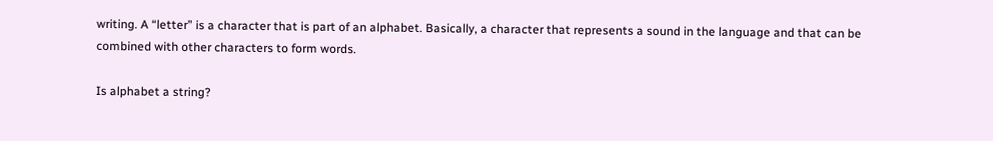writing. A “letter” is a character that is part of an alphabet. Basically, a character that represents a sound in the language and that can be combined with other characters to form words.

Is alphabet a string?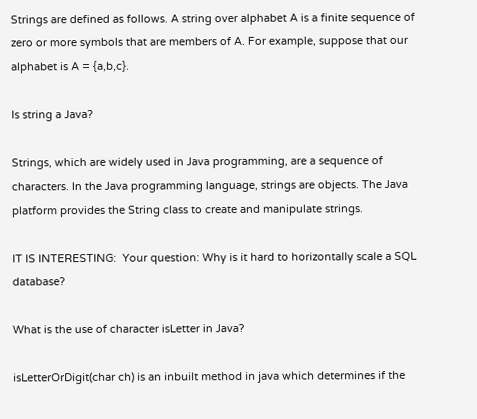Strings are defined as follows. A string over alphabet A is a finite sequence of zero or more symbols that are members of A. For example, suppose that our alphabet is A = {a,b,c}.

Is string a Java?

Strings, which are widely used in Java programming, are a sequence of characters. In the Java programming language, strings are objects. The Java platform provides the String class to create and manipulate strings.

IT IS INTERESTING:  Your question: Why is it hard to horizontally scale a SQL database?

What is the use of character isLetter in Java?

isLetterOrDigit(char ch) is an inbuilt method in java which determines if the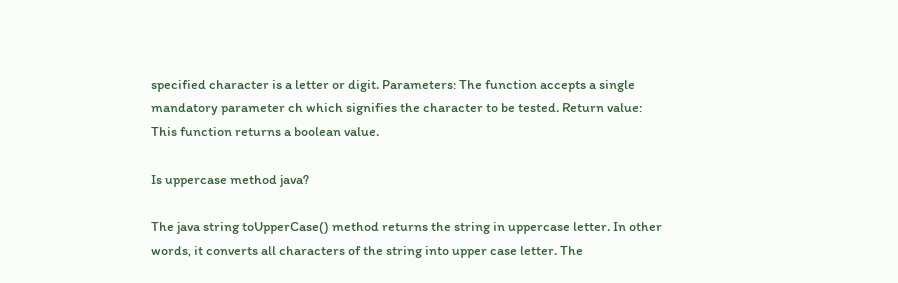specified character is a letter or digit. Parameters: The function accepts a single mandatory parameter ch which signifies the character to be tested. Return value: This function returns a boolean value.

Is uppercase method java?

The java string toUpperCase() method returns the string in uppercase letter. In other words, it converts all characters of the string into upper case letter. The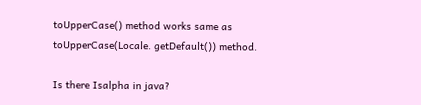toUpperCase() method works same as toUpperCase(Locale. getDefault()) method.

Is there Isalpha in java?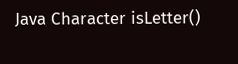Java Character isLetter()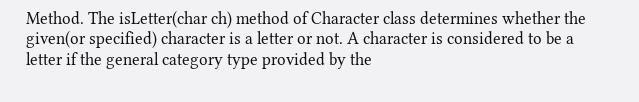Method. The isLetter(char ch) method of Character class determines whether the given(or specified) character is a letter or not. A character is considered to be a letter if the general category type provided by the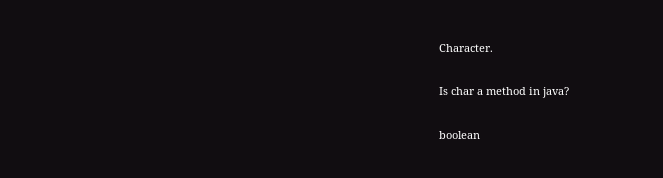Character.

Is char a method in java?

boolean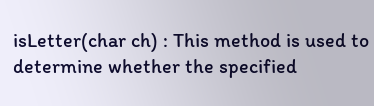isLetter(char ch) : This method is used to determine whether the specified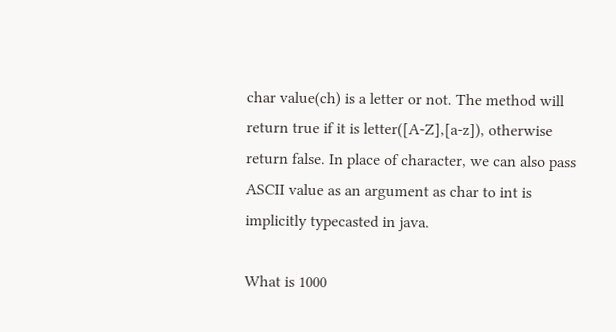char value(ch) is a letter or not. The method will return true if it is letter([A-Z],[a-z]), otherwise return false. In place of character, we can also pass ASCII value as an argument as char to int is implicitly typecasted in java.

What is 1000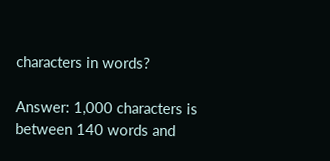characters in words?

Answer: 1,000 characters is between 140 words and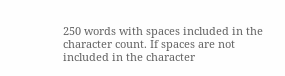250 words with spaces included in the character count. If spaces are not included in the character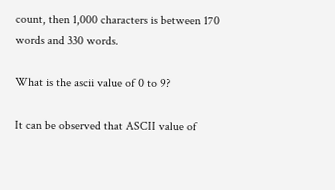count, then 1,000 characters is between 170 words and 330 words.

What is the ascii value of 0 to 9?

It can be observed that ASCII value of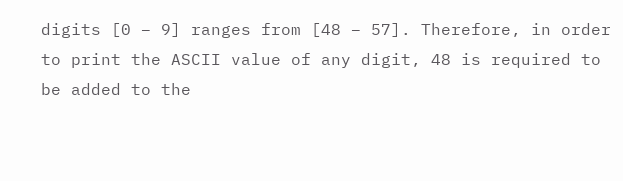digits [0 – 9] ranges from [48 – 57]. Therefore, in order to print the ASCII value of any digit, 48 is required to be added to the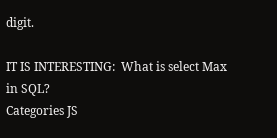digit.

IT IS INTERESTING:  What is select Max in SQL?
Categories JS